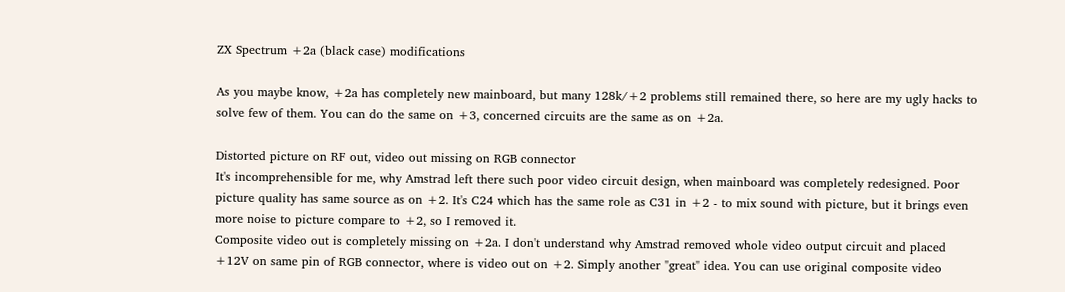ZX Spectrum +2a (black case) modifications

As you maybe know, +2a has completely new mainboard, but many 128k/+2 problems still remained there, so here are my ugly hacks to solve few of them. You can do the same on +3, concerned circuits are the same as on +2a.

Distorted picture on RF out, video out missing on RGB connector
It's incomprehensible for me, why Amstrad left there such poor video circuit design, when mainboard was completely redesigned. Poor picture quality has same source as on +2. It's C24 which has the same role as C31 in +2 - to mix sound with picture, but it brings even more noise to picture compare to +2, so I removed it.
Composite video out is completely missing on +2a. I don't understand why Amstrad removed whole video output circuit and placed +12V on same pin of RGB connector, where is video out on +2. Simply another "great" idea. You can use original composite video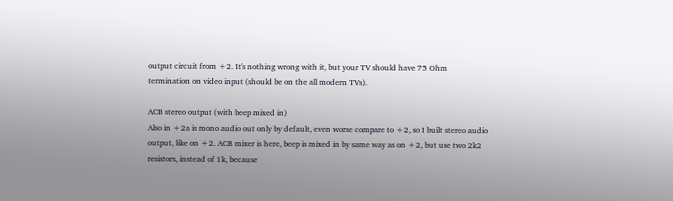output circuit from +2. It's nothing wrong with it, but your TV should have 75 Ohm termination on video input (should be on the all modern TVs).

ACB stereo output (with beep mixed in)
Also in +2a is mono audio out only by default, even worse compare to +2, so I built stereo audio output, like on +2. ACB mixer is here, beep is mixed in by same way as on +2, but use two 2k2 resistors, instead of 1k, because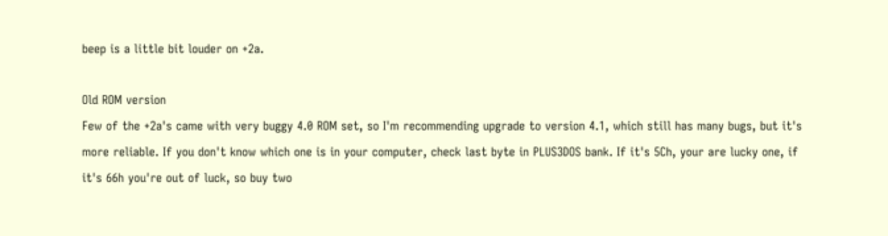beep is a little bit louder on +2a.

Old ROM version
Few of the +2a's came with very buggy 4.0 ROM set, so I'm recommending upgrade to version 4.1, which still has many bugs, but it's more reliable. If you don't know which one is in your computer, check last byte in PLUS3DOS bank. If it's 5Ch, your are lucky one, if it's 66h you're out of luck, so buy two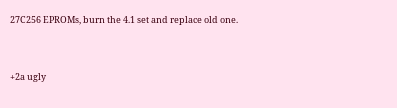27C256 EPROMs, burn the 4.1 set and replace old one.


+2a ugly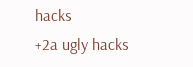hacks
+2a ugly hacks